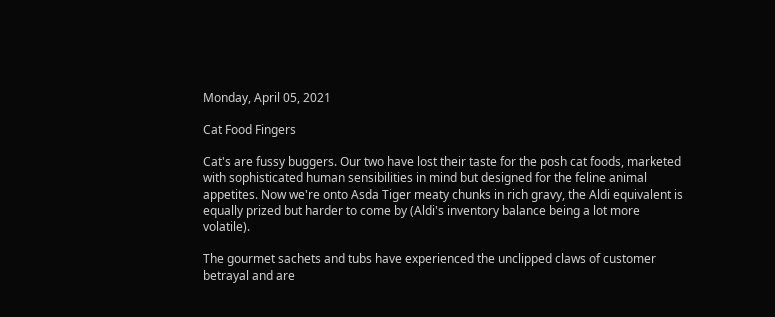Monday, April 05, 2021

Cat Food Fingers

Cat's are fussy buggers. Our two have lost their taste for the posh cat foods, marketed with sophisticated human sensibilities in mind but designed for the feline animal appetites. Now we're onto Asda Tiger meaty chunks in rich gravy, the Aldi equivalent is equally prized but harder to come by (Aldi's inventory balance being a lot more volatile).

The gourmet sachets and tubs have experienced the unclipped claws of customer betrayal and are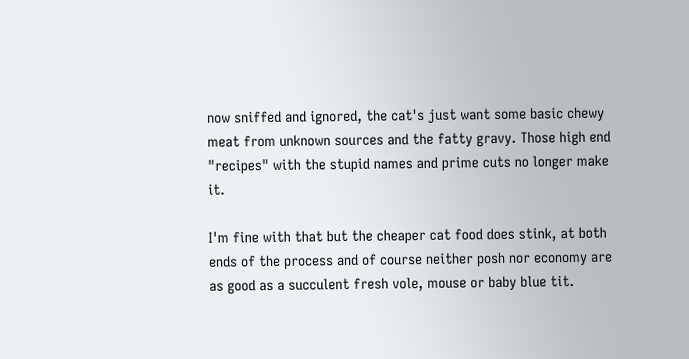now sniffed and ignored, the cat's just want some basic chewy meat from unknown sources and the fatty gravy. Those high end "recipes" with the stupid names and prime cuts no longer make it.

I'm fine with that but the cheaper cat food does stink, at both ends of the process and of course neither posh nor economy are as good as a succulent fresh vole, mouse or baby blue tit.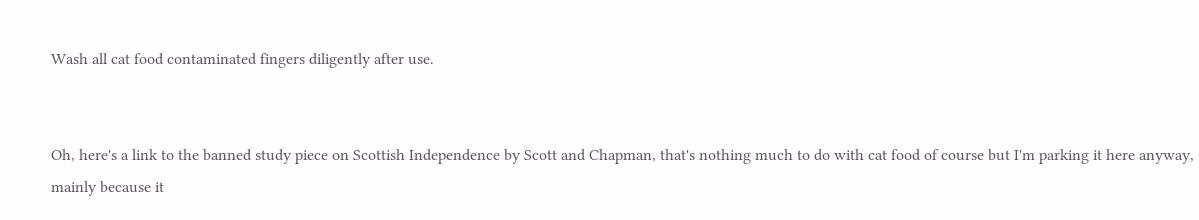Wash all cat food contaminated fingers diligently after use.


Oh, here's a link to the banned study piece on Scottish Independence by Scott and Chapman, that's nothing much to do with cat food of course but I'm parking it here anyway, mainly because it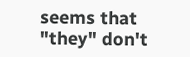seems that "they" don't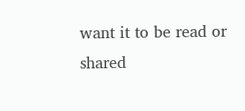want it to be read or shared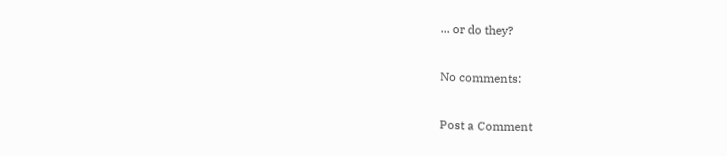... or do they?

No comments:

Post a Comment